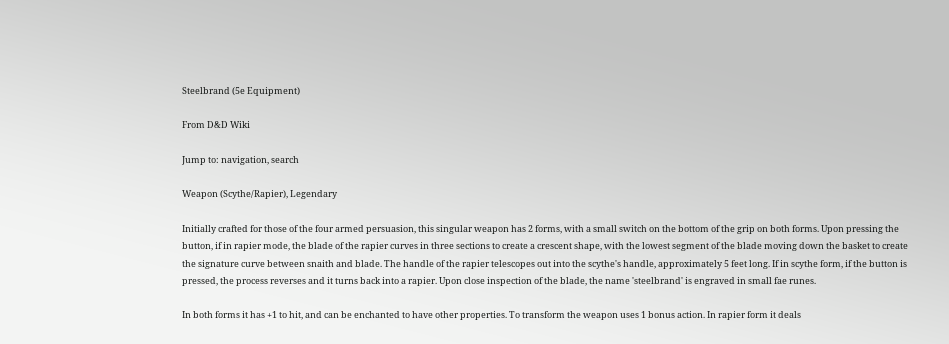Steelbrand (5e Equipment)

From D&D Wiki

Jump to: navigation, search

Weapon (Scythe/Rapier), Legendary

Initially crafted for those of the four armed persuasion, this singular weapon has 2 forms, with a small switch on the bottom of the grip on both forms. Upon pressing the button, if in rapier mode, the blade of the rapier curves in three sections to create a crescent shape, with the lowest segment of the blade moving down the basket to create the signature curve between snaith and blade. The handle of the rapier telescopes out into the scythe's handle, approximately 5 feet long. If in scythe form, if the button is pressed, the process reverses and it turns back into a rapier. Upon close inspection of the blade, the name 'steelbrand' is engraved in small fae runes.

In both forms it has +1 to hit, and can be enchanted to have other properties. To transform the weapon uses 1 bonus action. In rapier form it deals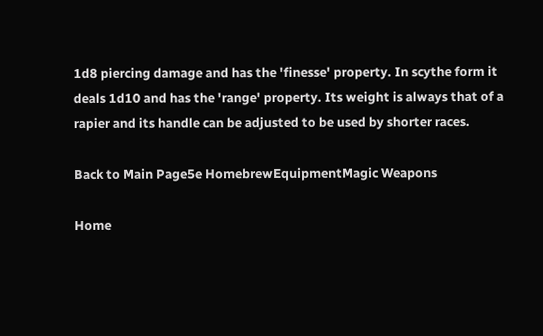1d8 piercing damage and has the 'finesse' property. In scythe form it deals 1d10 and has the 'range' property. Its weight is always that of a rapier and its handle can be adjusted to be used by shorter races.

Back to Main Page5e HomebrewEquipmentMagic Weapons

Home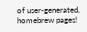of user-generated,
homebrew pages!